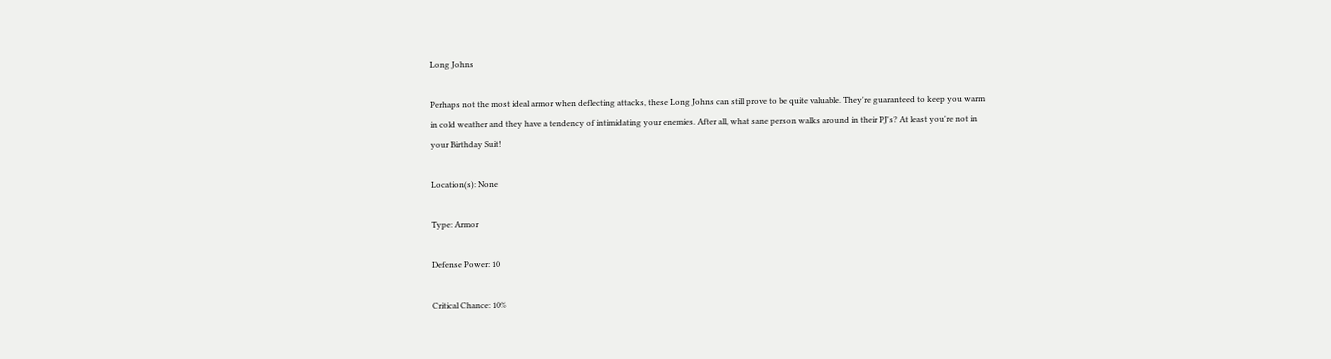Long Johns

Perhaps not the most ideal armor when deflecting attacks, these Long Johns can still prove to be quite valuable. They're guaranteed to keep you warm in cold weather and they have a tendency of intimidating your enemies. After all, what sane person walks around in their PJ's? At least you're not in your Birthday Suit!

Location(s): None

Type: Armor

Defense Power: 10

Critical Chance: 10%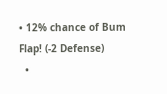• 12% chance of Bum Flap! (-2 Defense)
  •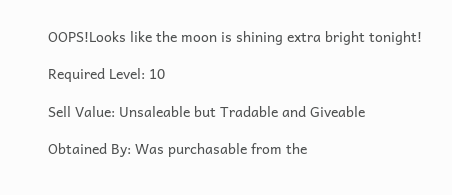OOPS!Looks like the moon is shining extra bright tonight!

Required Level: 10

Sell Value: Unsaleable but Tradable and Giveable

Obtained By: Was purchasable from the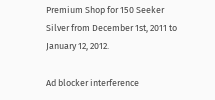Premium Shop for 150 Seeker Silver from December 1st, 2011 to January 12, 2012.

Ad blocker interference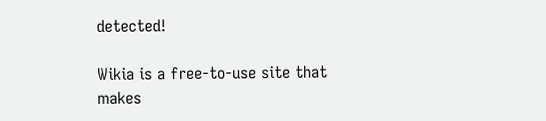detected!

Wikia is a free-to-use site that makes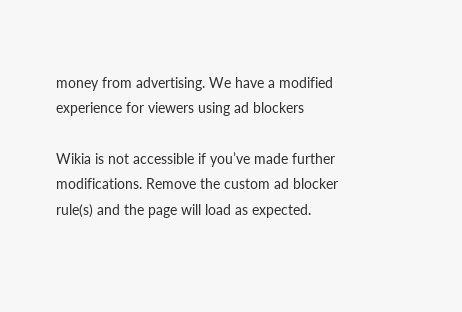money from advertising. We have a modified experience for viewers using ad blockers

Wikia is not accessible if you’ve made further modifications. Remove the custom ad blocker rule(s) and the page will load as expected.